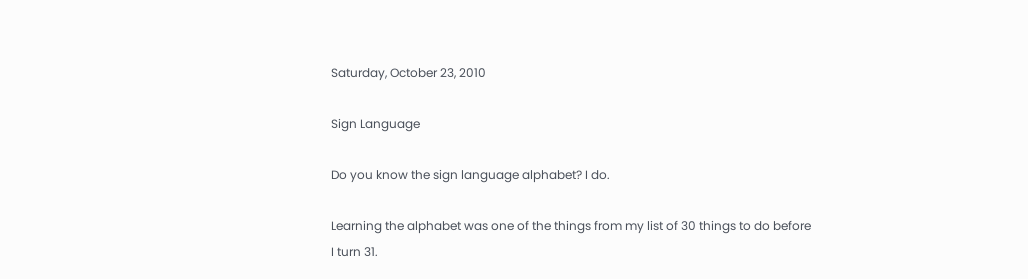Saturday, October 23, 2010

Sign Language

Do you know the sign language alphabet? I do.

Learning the alphabet was one of the things from my list of 30 things to do before I turn 31.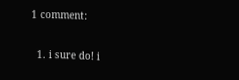1 comment:

  1. i sure do! i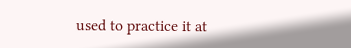used to practice it at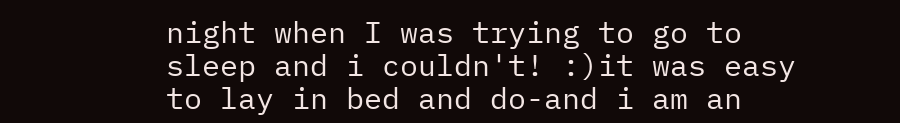night when I was trying to go to sleep and i couldn't! :)it was easy to lay in bed and do-and i am an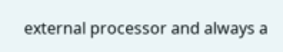external processor and always a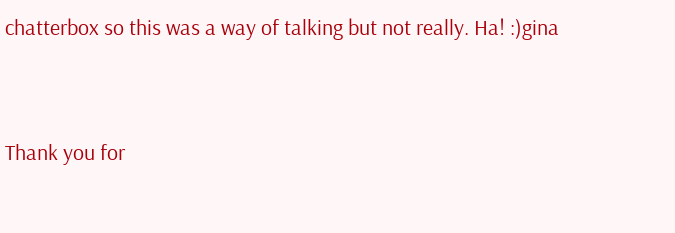chatterbox so this was a way of talking but not really. Ha! :)gina


Thank you for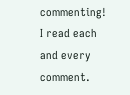commenting! I read each and every comment.